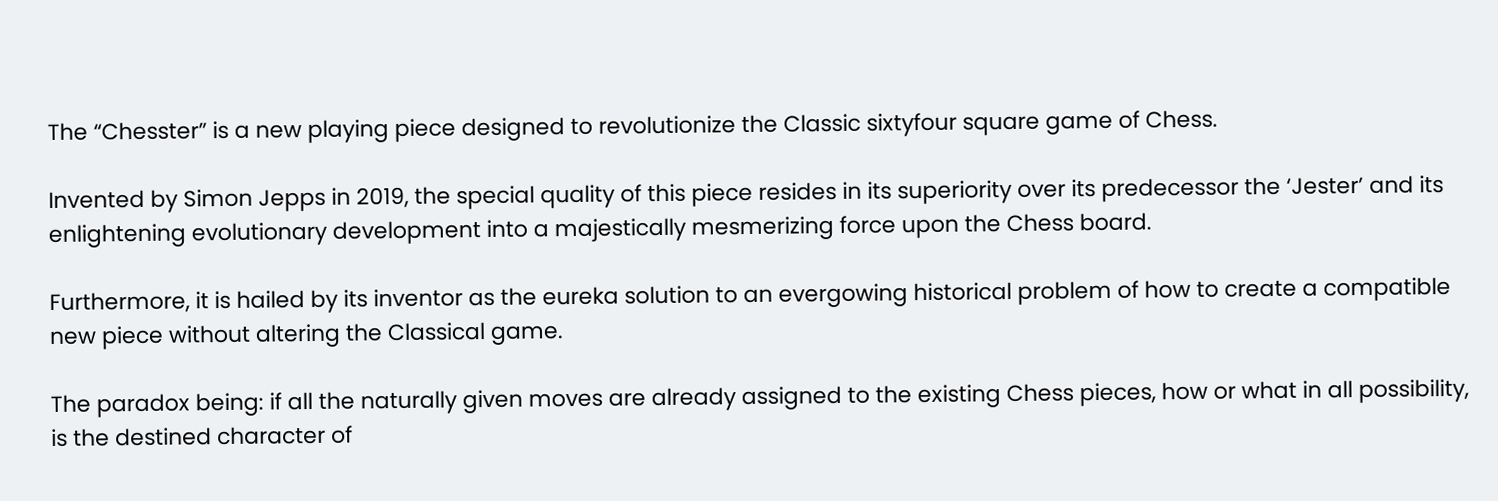The “Chesster” is a new playing piece designed to revolutionize the Classic sixtyfour square game of Chess.

Invented by Simon Jepps in 2019, the special quality of this piece resides in its superiority over its predecessor the ‘Jester’ and its enlightening evolutionary development into a majestically mesmerizing force upon the Chess board.

Furthermore, it is hailed by its inventor as the eureka solution to an evergowing historical problem of how to create a compatible new piece without altering the Classical game.

The paradox being: if all the naturally given moves are already assigned to the existing Chess pieces, how or what in all possibility, is the destined character of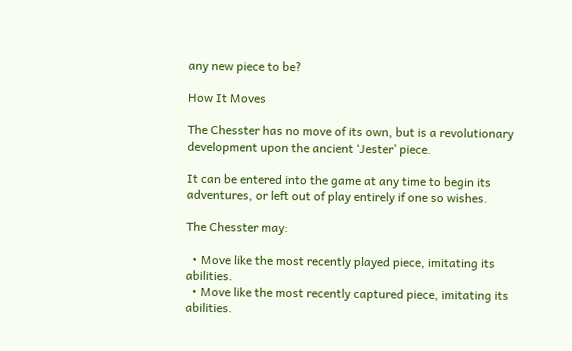any new piece to be?

How It Moves

The Chesster has no move of its own, but is a revolutionary development upon the ancient ‘Jester’ piece.

It can be entered into the game at any time to begin its adventures, or left out of play entirely if one so wishes.

The Chesster may:

  • Move like the most recently played piece, imitating its abilities.
  • Move like the most recently captured piece, imitating its abilities.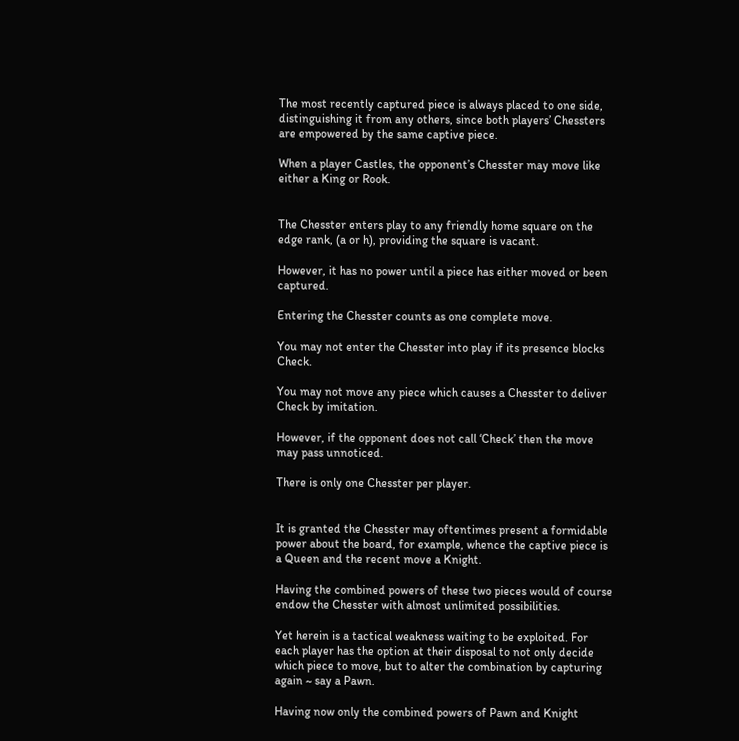The most recently captured piece is always placed to one side, distinguishing it from any others, since both players’ Chessters are empowered by the same captive piece.

When a player Castles, the opponent’s Chesster may move like either a King or Rook.


The Chesster enters play to any friendly home square on the edge rank, (a or h), providing the square is vacant.

However, it has no power until a piece has either moved or been captured.

Entering the Chesster counts as one complete move.

You may not enter the Chesster into play if its presence blocks Check.

You may not move any piece which causes a Chesster to deliver Check by imitation.

However, if the opponent does not call ‘Check’ then the move may pass unnoticed.

There is only one Chesster per player.


It is granted the Chesster may oftentimes present a formidable power about the board, for example, whence the captive piece is a Queen and the recent move a Knight.

Having the combined powers of these two pieces would of course endow the Chesster with almost unlimited possibilities.

Yet herein is a tactical weakness waiting to be exploited. For each player has the option at their disposal to not only decide which piece to move, but to alter the combination by capturing again ~ say a Pawn.

Having now only the combined powers of Pawn and Knight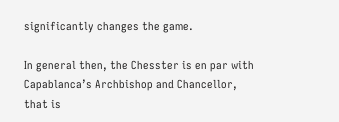significantly changes the game.

In general then, the Chesster is en par with Capablanca’s Archbishop and Chancellor, that is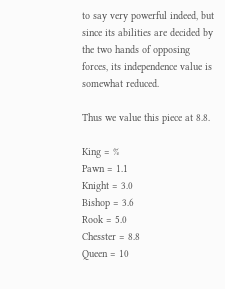to say very powerful indeed, but since its abilities are decided by the two hands of opposing forces, its independence value is somewhat reduced.

Thus we value this piece at 8.8.

King = %
Pawn = 1.1
Knight = 3.0
Bishop = 3.6
Rook = 5.0
Chesster = 8.8
Queen = 10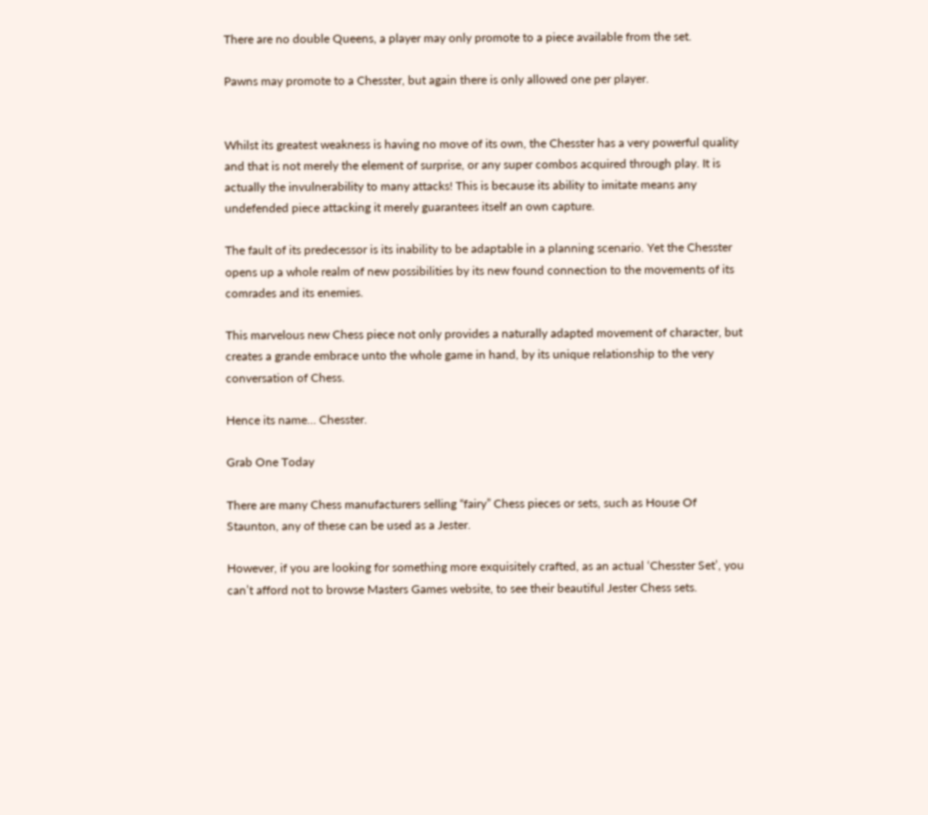There are no double Queens, a player may only promote to a piece available from the set.

Pawns may promote to a Chesster, but again there is only allowed one per player.


Whilst its greatest weakness is having no move of its own, the Chesster has a very powerful quality and that is not merely the element of surprise, or any super combos acquired through play. It is actually the invulnerability to many attacks! This is because its ability to imitate means any undefended piece attacking it merely guarantees itself an own capture.

The fault of its predecessor is its inability to be adaptable in a planning scenario. Yet the Chesster opens up a whole realm of new possibilities by its new found connection to the movements of its comrades and its enemies.

This marvelous new Chess piece not only provides a naturally adapted movement of character, but creates a grande embrace unto the whole game in hand, by its unique relationship to the very conversation of Chess.

Hence its name… Chesster.

Grab One Today

There are many Chess manufacturers selling “fairy” Chess pieces or sets, such as House Of Staunton, any of these can be used as a Jester.

However, if you are looking for something more exquisitely crafted, as an actual ‘Chesster Set’, you can’t afford not to browse Masters Games website, to see their beautiful Jester Chess sets.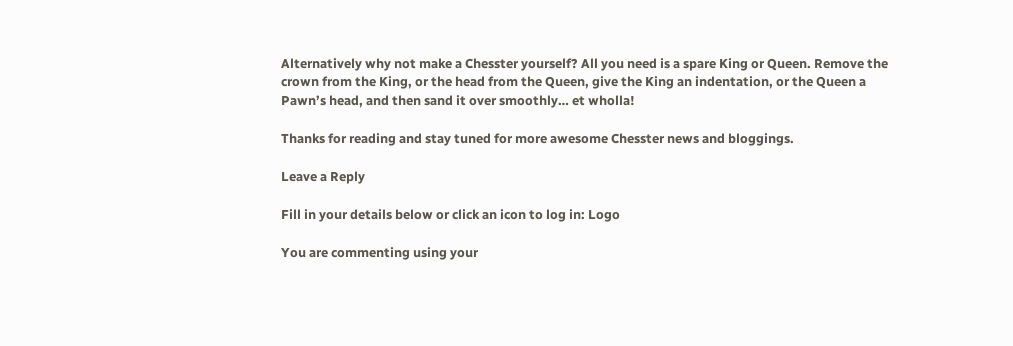Alternatively why not make a Chesster yourself? All you need is a spare King or Queen. Remove the crown from the King, or the head from the Queen, give the King an indentation, or the Queen a Pawn’s head, and then sand it over smoothly… et wholla!

Thanks for reading and stay tuned for more awesome Chesster news and bloggings.

Leave a Reply

Fill in your details below or click an icon to log in: Logo

You are commenting using your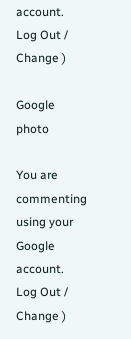account. Log Out /  Change )

Google photo

You are commenting using your Google account. Log Out /  Change )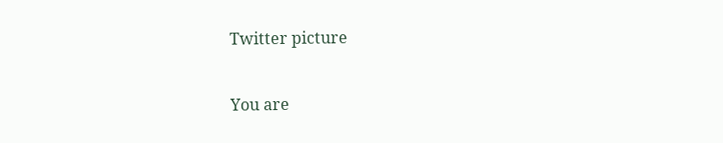Twitter picture

You are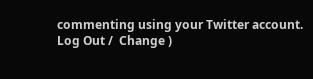commenting using your Twitter account. Log Out /  Change )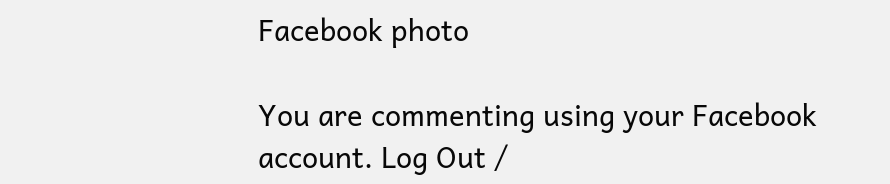Facebook photo

You are commenting using your Facebook account. Log Out /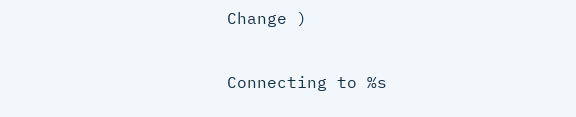Change )

Connecting to %s